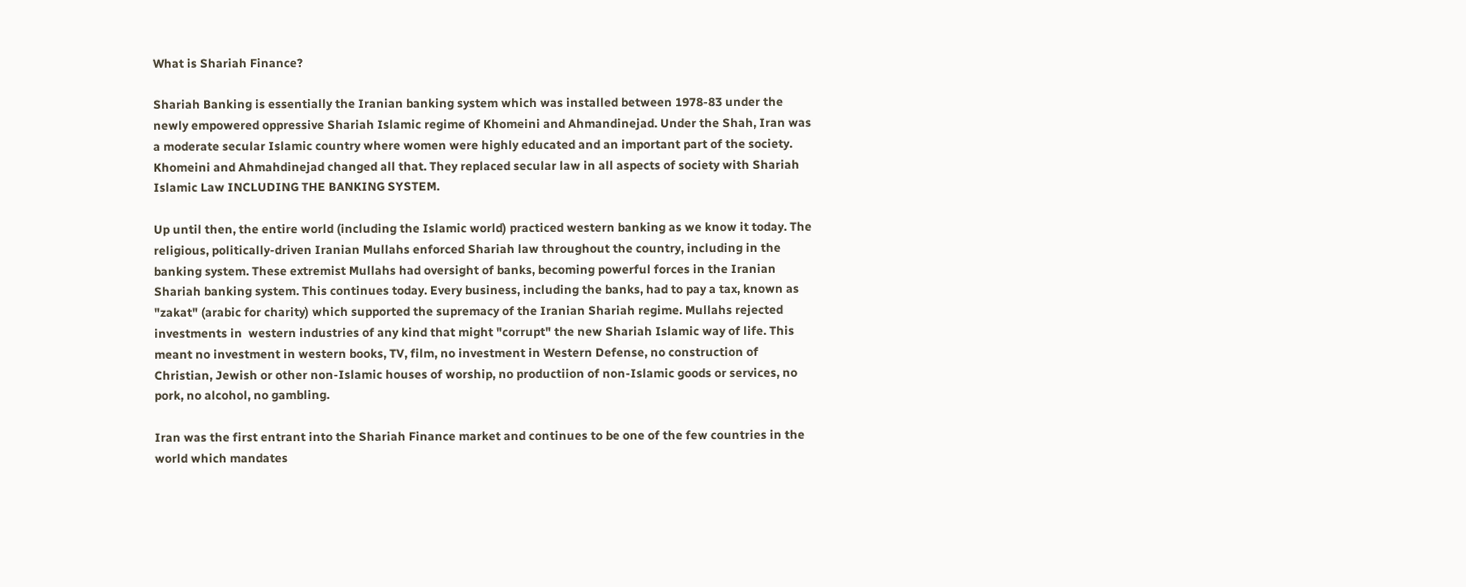What is Shariah Finance?

Shariah Banking is essentially the Iranian banking system which was installed between 1978-83 under the newly empowered oppressive Shariah Islamic regime of Khomeini and Ahmandinejad. Under the Shah, Iran was a moderate secular Islamic country where women were highly educated and an important part of the society. Khomeini and Ahmahdinejad changed all that. They replaced secular law in all aspects of society with Shariah Islamic Law INCLUDING THE BANKING SYSTEM.

Up until then, the entire world (including the Islamic world) practiced western banking as we know it today. The religious, politically-driven Iranian Mullahs enforced Shariah law throughout the country, including in the banking system. These extremist Mullahs had oversight of banks, becoming powerful forces in the Iranian Shariah banking system. This continues today. Every business, including the banks, had to pay a tax, known as "zakat" (arabic for charity) which supported the supremacy of the Iranian Shariah regime. Mullahs rejected investments in  western industries of any kind that might "corrupt" the new Shariah Islamic way of life. This meant no investment in western books, TV, film, no investment in Western Defense, no construction of Christian, Jewish or other non-Islamic houses of worship, no productiion of non-Islamic goods or services, no pork, no alcohol, no gambling.

Iran was the first entrant into the Shariah Finance market and continues to be one of the few countries in the world which mandates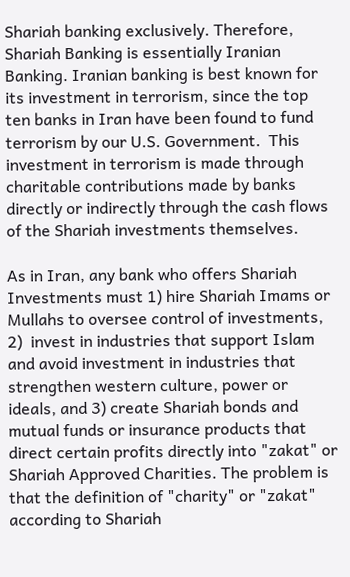Shariah banking exclusively. Therefore, Shariah Banking is essentially Iranian Banking. Iranian banking is best known for its investment in terrorism, since the top ten banks in Iran have been found to fund terrorism by our U.S. Government.  This investment in terrorism is made through charitable contributions made by banks directly or indirectly through the cash flows of the Shariah investments themselves.

As in Iran, any bank who offers Shariah Investments must 1) hire Shariah Imams or Mullahs to oversee control of investments, 2)  invest in industries that support Islam and avoid investment in industries that strengthen western culture, power or ideals, and 3) create Shariah bonds and mutual funds or insurance products that direct certain profits directly into "zakat" or Shariah Approved Charities. The problem is that the definition of "charity" or "zakat" according to Shariah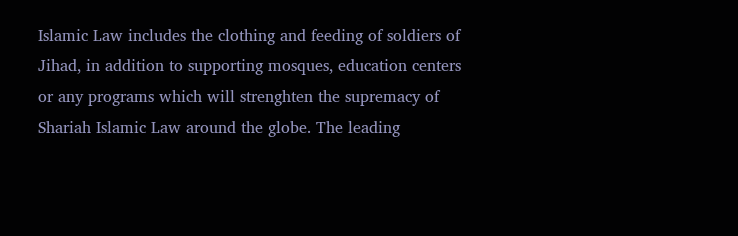Islamic Law includes the clothing and feeding of soldiers of Jihad, in addition to supporting mosques, education centers or any programs which will strenghten the supremacy of Shariah Islamic Law around the globe. The leading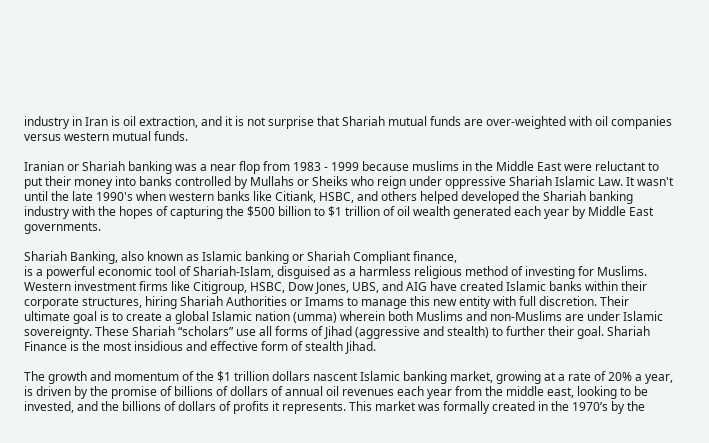industry in Iran is oil extraction, and it is not surprise that Shariah mutual funds are over-weighted with oil companies versus western mutual funds.

Iranian or Shariah banking was a near flop from 1983 - 1999 because muslims in the Middle East were reluctant to put their money into banks controlled by Mullahs or Sheiks who reign under oppressive Shariah Islamic Law. It wasn't until the late 1990's when western banks like Citiank, HSBC, and others helped developed the Shariah banking industry with the hopes of capturing the $500 billion to $1 trillion of oil wealth generated each year by Middle East governments.

Shariah Banking, also known as Islamic banking or Shariah Compliant finance,
is a powerful economic tool of Shariah-Islam, disguised as a harmless religious method of investing for Muslims. Western investment firms like Citigroup, HSBC, Dow Jones, UBS, and AIG have created Islamic banks within their corporate structures, hiring Shariah Authorities or Imams to manage this new entity with full discretion. Their ultimate goal is to create a global Islamic nation (umma) wherein both Muslims and non-Muslims are under Islamic sovereignty. These Shariah “scholars” use all forms of Jihad (aggressive and stealth) to further their goal. Shariah Finance is the most insidious and effective form of stealth Jihad.

The growth and momentum of the $1 trillion dollars nascent Islamic banking market, growing at a rate of 20% a year, is driven by the promise of billions of dollars of annual oil revenues each year from the middle east, looking to be invested, and the billions of dollars of profits it represents. This market was formally created in the 1970’s by the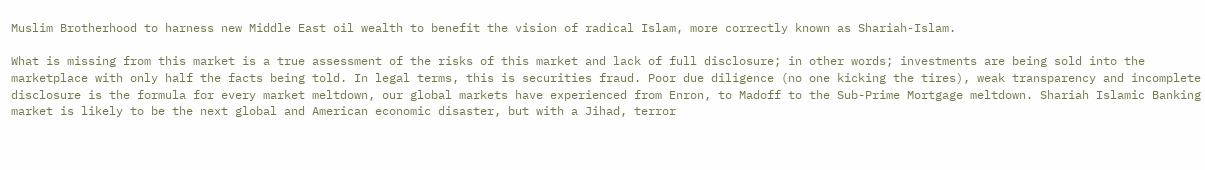Muslim Brotherhood to harness new Middle East oil wealth to benefit the vision of radical Islam, more correctly known as Shariah-Islam.

What is missing from this market is a true assessment of the risks of this market and lack of full disclosure; in other words; investments are being sold into the marketplace with only half the facts being told. In legal terms, this is securities fraud. Poor due diligence (no one kicking the tires), weak transparency and incomplete disclosure is the formula for every market meltdown, our global markets have experienced from Enron, to Madoff to the Sub-Prime Mortgage meltdown. Shariah Islamic Banking market is likely to be the next global and American economic disaster, but with a Jihad, terror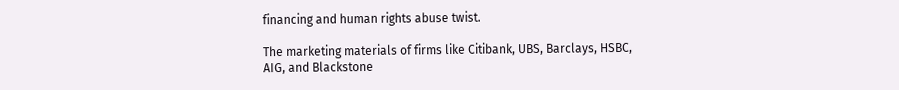financing and human rights abuse twist.

The marketing materials of firms like Citibank, UBS, Barclays, HSBC, AIG, and Blackstone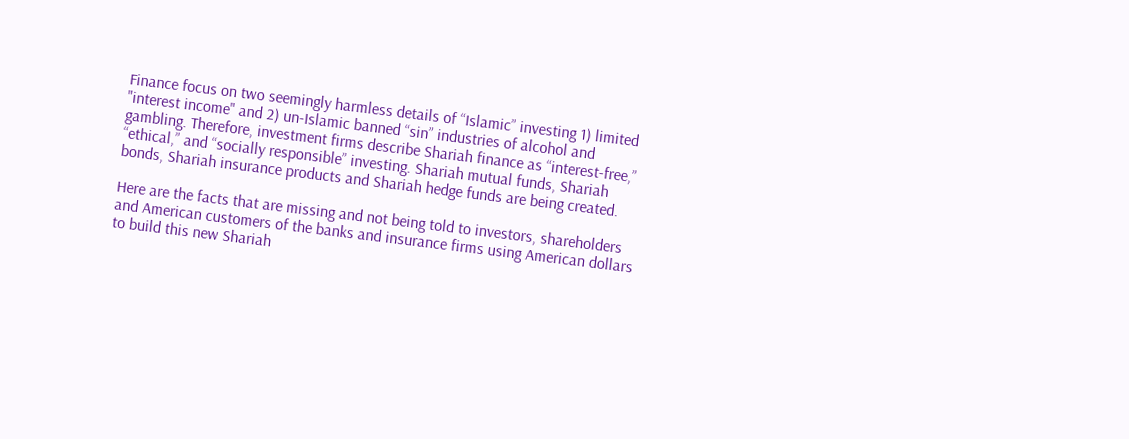Finance focus on two seemingly harmless details of “Islamic” investing 1) limited "interest income" and 2) un-Islamic banned “sin” industries of alcohol and gambling. Therefore, investment firms describe Shariah finance as “interest-free,” “ethical,” and “socially responsible” investing. Shariah mutual funds, Shariah bonds, Shariah insurance products and Shariah hedge funds are being created.

Here are the facts that are missing and not being told to investors, shareholders and American customers of the banks and insurance firms using American dollars to build this new Shariah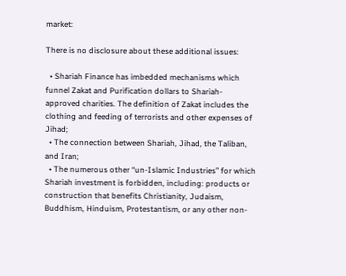market:

There is no disclosure about these additional issues:

  • Shariah Finance has imbedded mechanisms which funnel Zakat and Purification dollars to Shariah-approved charities. The definition of Zakat includes the clothing and feeding of terrorists and other expenses of Jihad;
  • The connection between Shariah, Jihad, the Taliban, and Iran;
  • The numerous other “un-Islamic Industries” for which Shariah investment is forbidden, including: products or construction that benefits Christianity, Judaism, Buddhism, Hinduism, Protestantism, or any other non-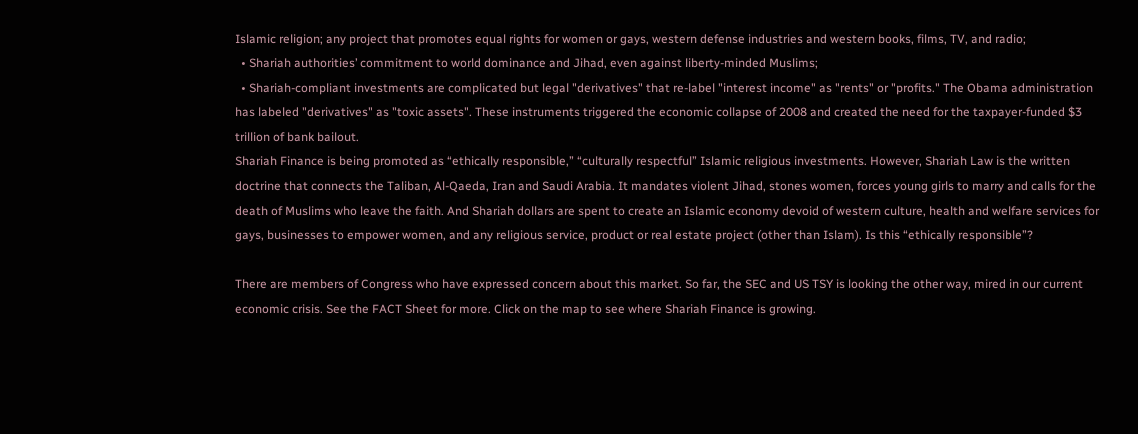Islamic religion; any project that promotes equal rights for women or gays, western defense industries and western books, films, TV, and radio;
  • Shariah authorities’ commitment to world dominance and Jihad, even against liberty-minded Muslims;
  • Shariah-compliant investments are complicated but legal "derivatives" that re-label "interest income" as "rents" or "profits." The Obama administration has labeled "derivatives" as "toxic assets". These instruments triggered the economic collapse of 2008 and created the need for the taxpayer-funded $3 trillion of bank bailout.
Shariah Finance is being promoted as “ethically responsible,” “culturally respectful” Islamic religious investments. However, Shariah Law is the written doctrine that connects the Taliban, Al-Qaeda, Iran and Saudi Arabia. It mandates violent Jihad, stones women, forces young girls to marry and calls for the death of Muslims who leave the faith. And Shariah dollars are spent to create an Islamic economy devoid of western culture, health and welfare services for gays, businesses to empower women, and any religious service, product or real estate project (other than Islam). Is this “ethically responsible”?

There are members of Congress who have expressed concern about this market. So far, the SEC and US TSY is looking the other way, mired in our current economic crisis. See the FACT Sheet for more. Click on the map to see where Shariah Finance is growing.